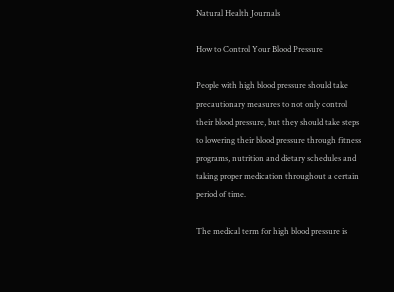Natural Health Journals

How to Control Your Blood Pressure

People with high blood pressure should take precautionary measures to not only control their blood pressure, but they should take steps to lowering their blood pressure through fitness programs, nutrition and dietary schedules and taking proper medication throughout a certain period of time.

The medical term for high blood pressure is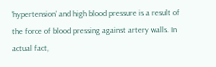‘hypertension’ and high blood pressure is a result of the force of blood pressing against artery walls. In actual fact,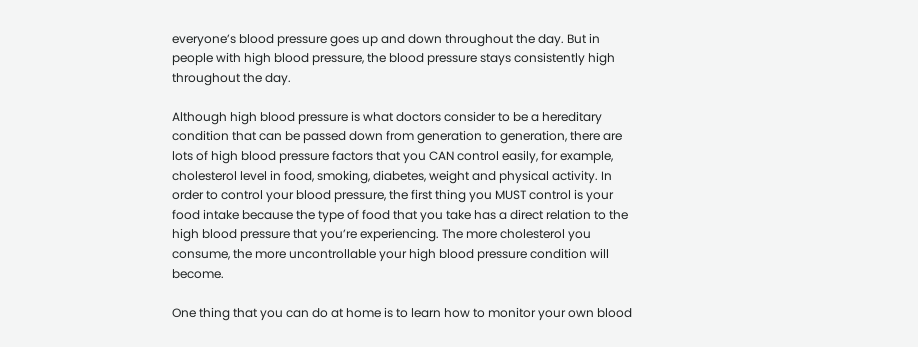everyone’s blood pressure goes up and down throughout the day. But in people with high blood pressure, the blood pressure stays consistently high throughout the day.

Although high blood pressure is what doctors consider to be a hereditary condition that can be passed down from generation to generation, there are lots of high blood pressure factors that you CAN control easily, for example, cholesterol level in food, smoking, diabetes, weight and physical activity. In order to control your blood pressure, the first thing you MUST control is your food intake because the type of food that you take has a direct relation to the high blood pressure that you’re experiencing. The more cholesterol you consume, the more uncontrollable your high blood pressure condition will become.

One thing that you can do at home is to learn how to monitor your own blood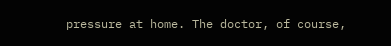pressure at home. The doctor, of course,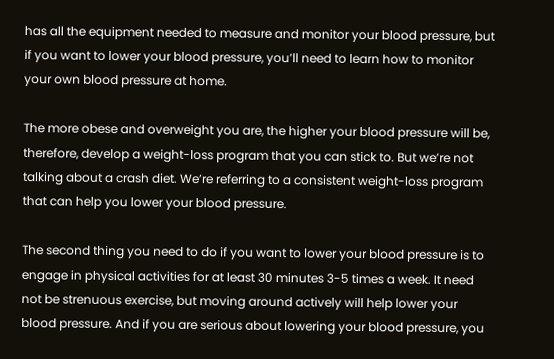has all the equipment needed to measure and monitor your blood pressure, but if you want to lower your blood pressure, you’ll need to learn how to monitor your own blood pressure at home.

The more obese and overweight you are, the higher your blood pressure will be, therefore, develop a weight-loss program that you can stick to. But we’re not talking about a crash diet. We’re referring to a consistent weight-loss program that can help you lower your blood pressure.

The second thing you need to do if you want to lower your blood pressure is to engage in physical activities for at least 30 minutes 3-5 times a week. It need not be strenuous exercise, but moving around actively will help lower your blood pressure. And if you are serious about lowering your blood pressure, you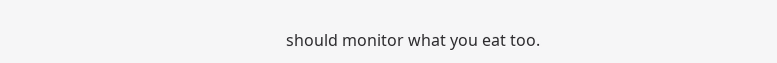should monitor what you eat too.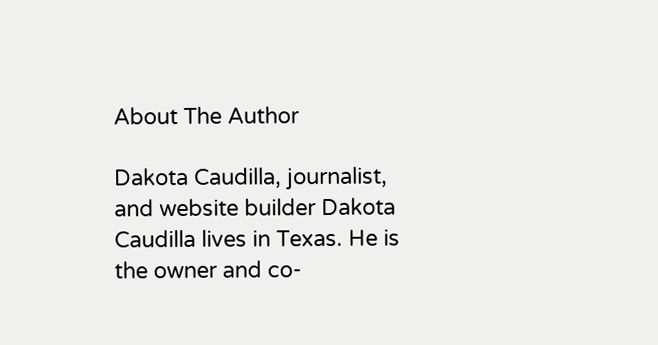About The Author

Dakota Caudilla, journalist, and website builder Dakota Caudilla lives in Texas. He is the owner and co-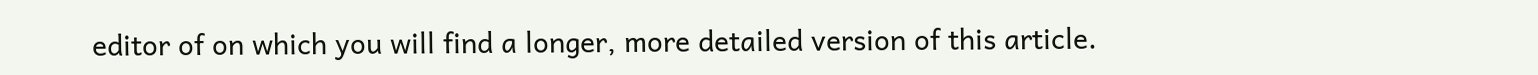editor of on which you will find a longer, more detailed version of this article.